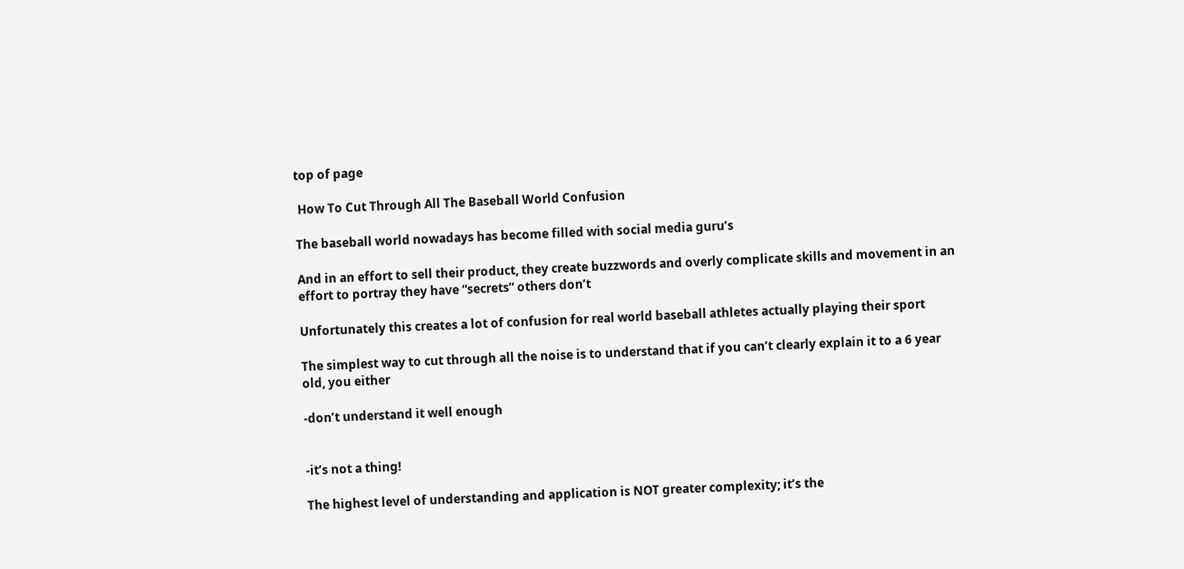top of page

 How To Cut Through All The Baseball World Confusion

The baseball world nowadays has become filled with social media guru’s

And in an effort to sell their product, they create buzzwords and overly complicate skills and movement in an effort to portray they have “secrets” others don’t

Unfortunately this creates a lot of confusion for real world baseball athletes actually playing their sport

The simplest way to cut through all the noise is to understand that if you can’t clearly explain it to a 6 year old, you either

-don’t understand it well enough


-it’s not a thing!

The highest level of understanding and application is NOT greater complexity; it’s the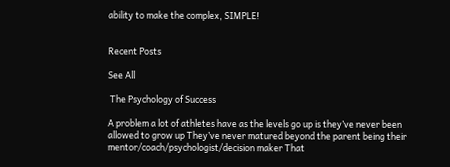ability to make the complex, SIMPLE!


Recent Posts

See All

 The Psychology of Success

A problem a lot of athletes have as the levels go up is they’ve never been allowed to grow up They’ve never matured beyond the parent being their mentor/coach/psychologist/decision maker That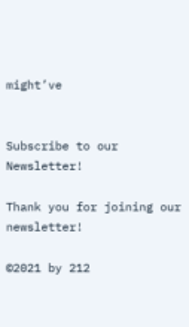might’ve


Subscribe to our Newsletter!

Thank you for joining our newsletter!

©2021 by 212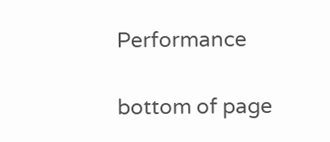Performance

bottom of page